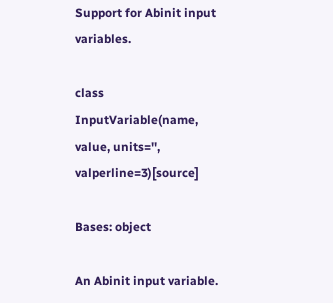Support for Abinit input variables.

class InputVariable(name, value, units='', valperline=3)[source]

Bases: object

An Abinit input variable.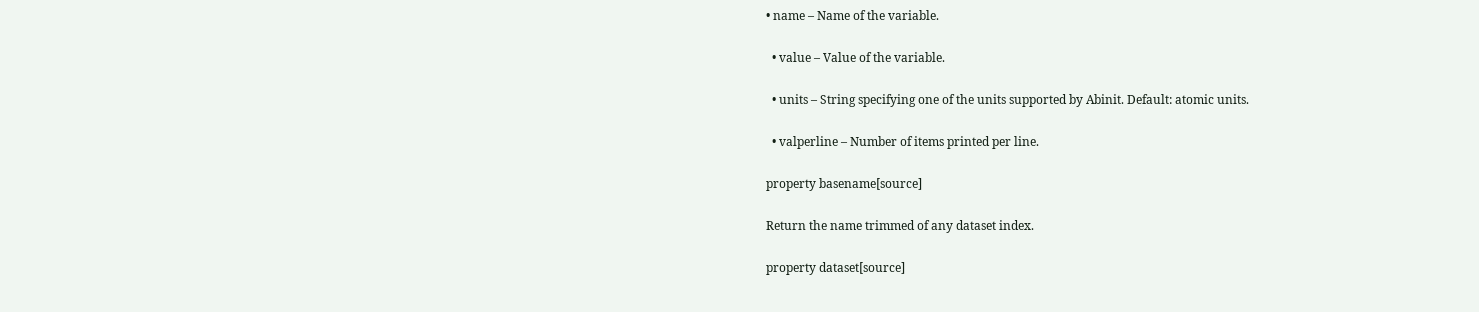• name – Name of the variable.

  • value – Value of the variable.

  • units – String specifying one of the units supported by Abinit. Default: atomic units.

  • valperline – Number of items printed per line.

property basename[source]

Return the name trimmed of any dataset index.

property dataset[source]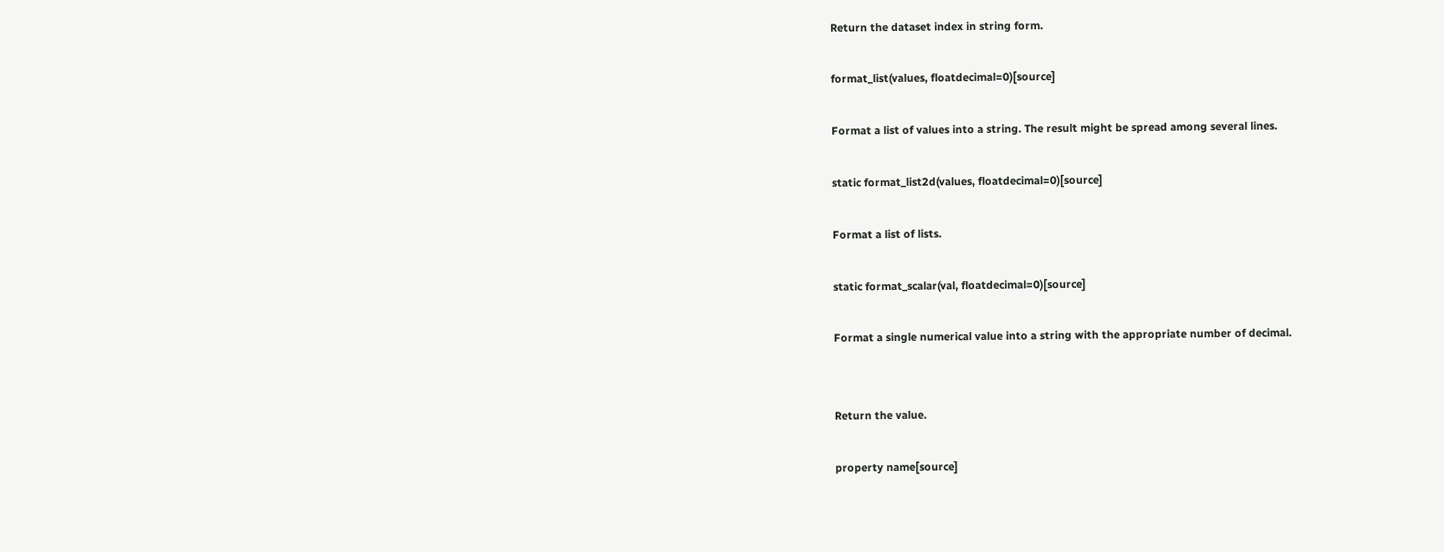Return the dataset index in string form.

format_list(values, floatdecimal=0)[source]

Format a list of values into a string. The result might be spread among several lines.

static format_list2d(values, floatdecimal=0)[source]

Format a list of lists.

static format_scalar(val, floatdecimal=0)[source]

Format a single numerical value into a string with the appropriate number of decimal.


Return the value.

property name[source]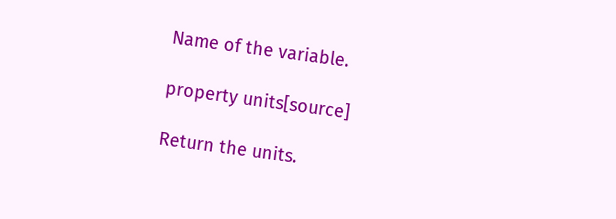Name of the variable.

property units[source]

Return the units.